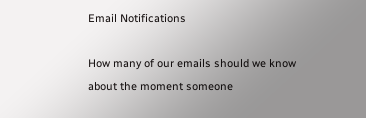Email Notifications

How many of our emails should we know about the moment someone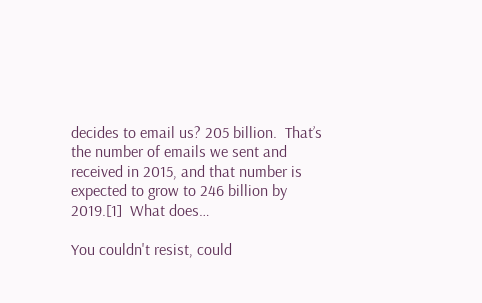decides to email us? 205 billion.  That’s the number of emails we sent and received in 2015, and that number is expected to grow to 246 billion by 2019.[1]  What does…

You couldn't resist, could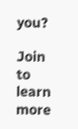you?

Join to learn more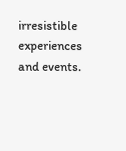irresistible experiences and events.